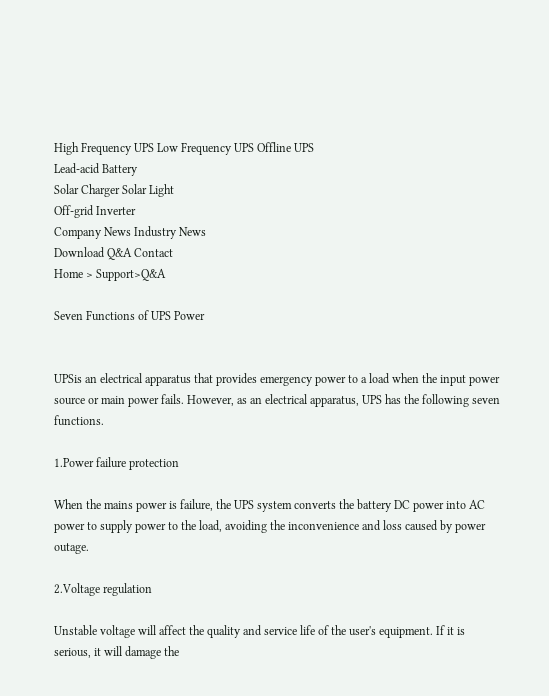High Frequency UPS Low Frequency UPS Offline UPS
Lead-acid Battery
Solar Charger Solar Light
Off-grid Inverter
Company News Industry News
Download Q&A Contact
Home > Support>Q&A

Seven Functions of UPS Power


UPSis an electrical apparatus that provides emergency power to a load when the input power source or main power fails. However, as an electrical apparatus, UPS has the following seven functions.

1.Power failure protection

When the mains power is failure, the UPS system converts the battery DC power into AC power to supply power to the load, avoiding the inconvenience and loss caused by power outage.

2.Voltage regulation

Unstable voltage will affect the quality and service life of the user's equipment. If it is serious, it will damage the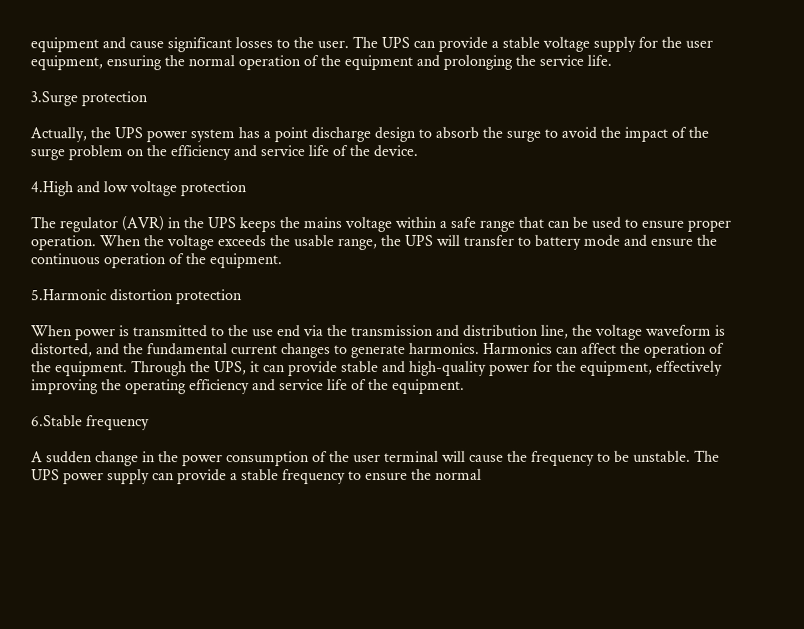equipment and cause significant losses to the user. The UPS can provide a stable voltage supply for the user equipment, ensuring the normal operation of the equipment and prolonging the service life.

3.Surge protection

Actually, the UPS power system has a point discharge design to absorb the surge to avoid the impact of the surge problem on the efficiency and service life of the device.

4.High and low voltage protection

The regulator (AVR) in the UPS keeps the mains voltage within a safe range that can be used to ensure proper operation. When the voltage exceeds the usable range, the UPS will transfer to battery mode and ensure the continuous operation of the equipment.

5.Harmonic distortion protection

When power is transmitted to the use end via the transmission and distribution line, the voltage waveform is distorted, and the fundamental current changes to generate harmonics. Harmonics can affect the operation of the equipment. Through the UPS, it can provide stable and high-quality power for the equipment, effectively improving the operating efficiency and service life of the equipment.

6.Stable frequency

A sudden change in the power consumption of the user terminal will cause the frequency to be unstable. The UPS power supply can provide a stable frequency to ensure the normal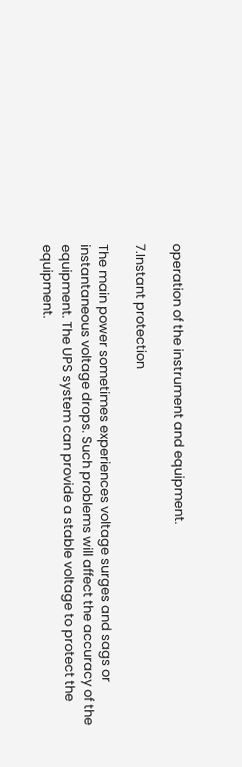operation of the instrument and equipment.

7.Instant protection

The main power sometimes experiences voltage surges and sags or instantaneous voltage drops. Such problems will affect the accuracy of the equipment. The UPS system can provide a stable voltage to protect the equipment.